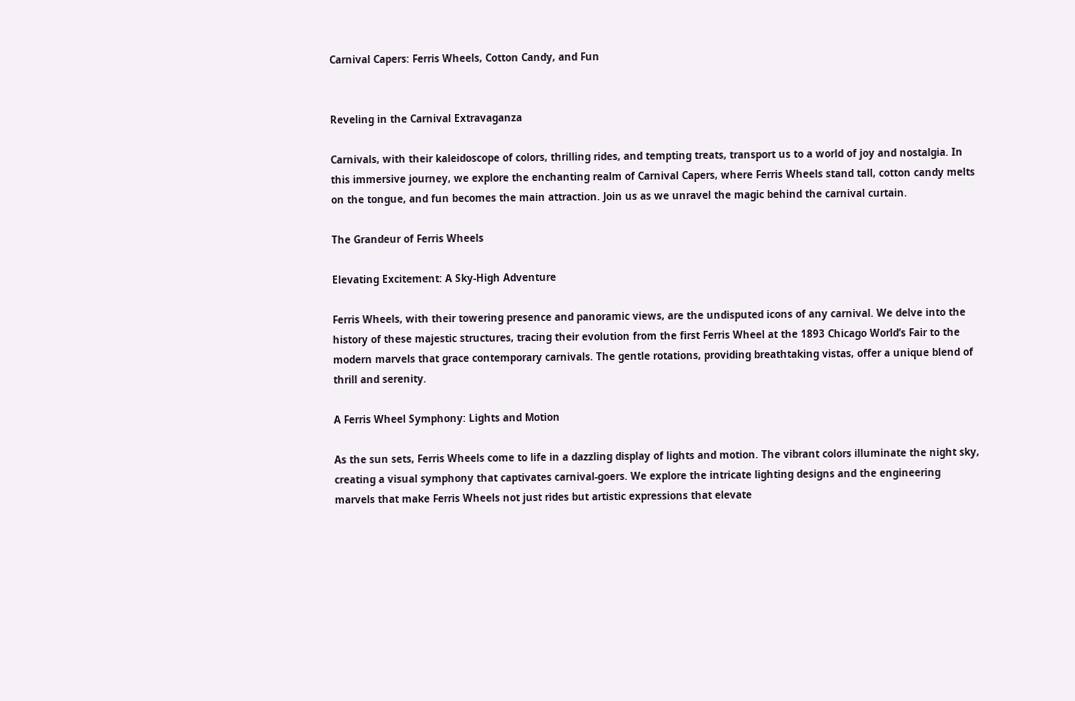Carnival Capers: Ferris Wheels, Cotton Candy, and Fun


Reveling in the Carnival Extravaganza

Carnivals, with their kaleidoscope of colors, thrilling rides, and tempting treats, transport us to a world of joy and nostalgia. In this immersive journey, we explore the enchanting realm of Carnival Capers, where Ferris Wheels stand tall, cotton candy melts on the tongue, and fun becomes the main attraction. Join us as we unravel the magic behind the carnival curtain.

The Grandeur of Ferris Wheels

Elevating Excitement: A Sky-High Adventure

Ferris Wheels, with their towering presence and panoramic views, are the undisputed icons of any carnival. We delve into the history of these majestic structures, tracing their evolution from the first Ferris Wheel at the 1893 Chicago World’s Fair to the modern marvels that grace contemporary carnivals. The gentle rotations, providing breathtaking vistas, offer a unique blend of thrill and serenity.

A Ferris Wheel Symphony: Lights and Motion

As the sun sets, Ferris Wheels come to life in a dazzling display of lights and motion. The vibrant colors illuminate the night sky, creating a visual symphony that captivates carnival-goers. We explore the intricate lighting designs and the engineering marvels that make Ferris Wheels not just rides but artistic expressions that elevate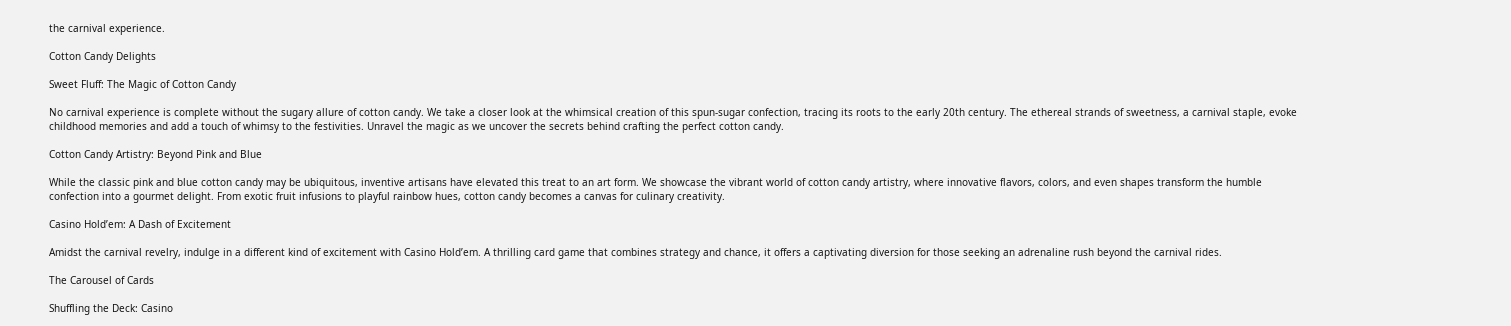the carnival experience.

Cotton Candy Delights

Sweet Fluff: The Magic of Cotton Candy

No carnival experience is complete without the sugary allure of cotton candy. We take a closer look at the whimsical creation of this spun-sugar confection, tracing its roots to the early 20th century. The ethereal strands of sweetness, a carnival staple, evoke childhood memories and add a touch of whimsy to the festivities. Unravel the magic as we uncover the secrets behind crafting the perfect cotton candy.

Cotton Candy Artistry: Beyond Pink and Blue

While the classic pink and blue cotton candy may be ubiquitous, inventive artisans have elevated this treat to an art form. We showcase the vibrant world of cotton candy artistry, where innovative flavors, colors, and even shapes transform the humble confection into a gourmet delight. From exotic fruit infusions to playful rainbow hues, cotton candy becomes a canvas for culinary creativity.

Casino Hold’em: A Dash of Excitement

Amidst the carnival revelry, indulge in a different kind of excitement with Casino Hold’em. A thrilling card game that combines strategy and chance, it offers a captivating diversion for those seeking an adrenaline rush beyond the carnival rides.

The Carousel of Cards

Shuffling the Deck: Casino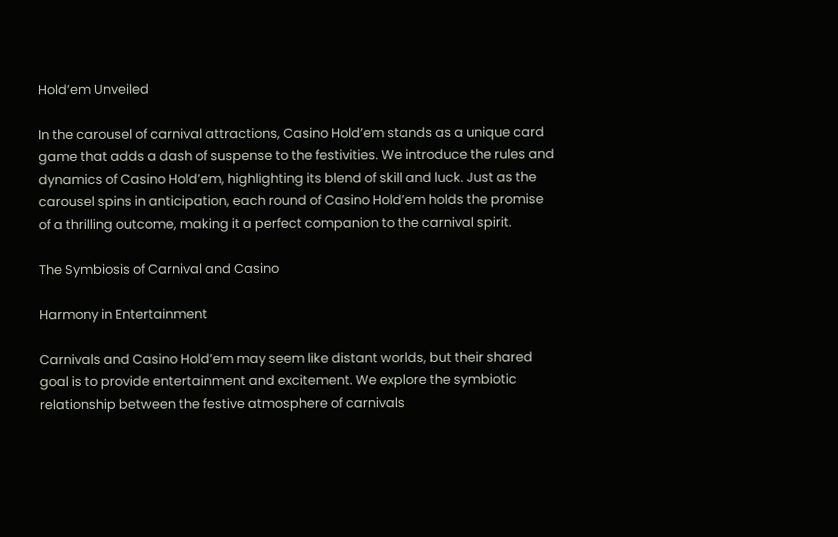Hold’em Unveiled

In the carousel of carnival attractions, Casino Hold’em stands as a unique card game that adds a dash of suspense to the festivities. We introduce the rules and dynamics of Casino Hold’em, highlighting its blend of skill and luck. Just as the carousel spins in anticipation, each round of Casino Hold’em holds the promise of a thrilling outcome, making it a perfect companion to the carnival spirit.

The Symbiosis of Carnival and Casino

Harmony in Entertainment

Carnivals and Casino Hold’em may seem like distant worlds, but their shared goal is to provide entertainment and excitement. We explore the symbiotic relationship between the festive atmosphere of carnivals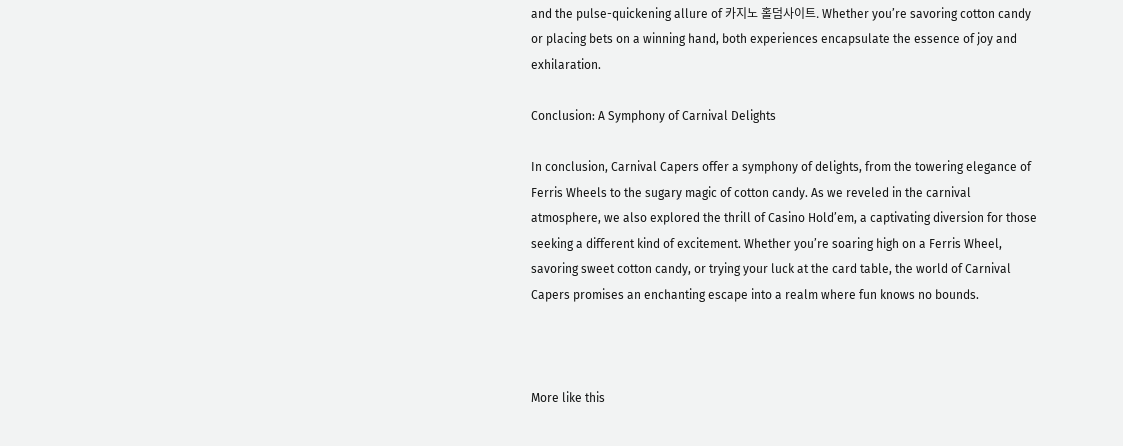and the pulse-quickening allure of 카지노 홀덤사이트. Whether you’re savoring cotton candy or placing bets on a winning hand, both experiences encapsulate the essence of joy and exhilaration.

Conclusion: A Symphony of Carnival Delights

In conclusion, Carnival Capers offer a symphony of delights, from the towering elegance of Ferris Wheels to the sugary magic of cotton candy. As we reveled in the carnival atmosphere, we also explored the thrill of Casino Hold’em, a captivating diversion for those seeking a different kind of excitement. Whether you’re soaring high on a Ferris Wheel, savoring sweet cotton candy, or trying your luck at the card table, the world of Carnival Capers promises an enchanting escape into a realm where fun knows no bounds.



More like this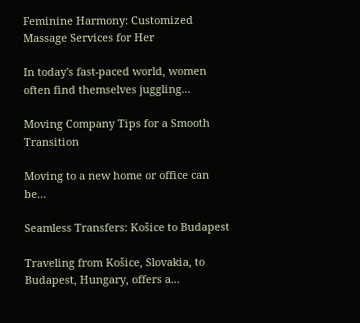Feminine Harmony: Customized Massage Services for Her

In today's fast-paced world, women often find themselves juggling...

Moving Company Tips for a Smooth Transition

Moving to a new home or office can be...

Seamless Transfers: Košice to Budapest

Traveling from Košice, Slovakia, to Budapest, Hungary, offers a...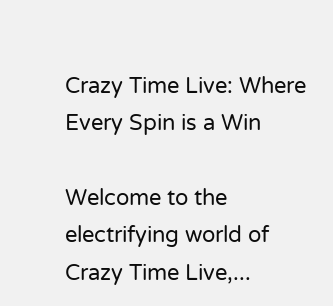Crazy Time Live: Where Every Spin is a Win

Welcome to the electrifying world of Crazy Time Live,...